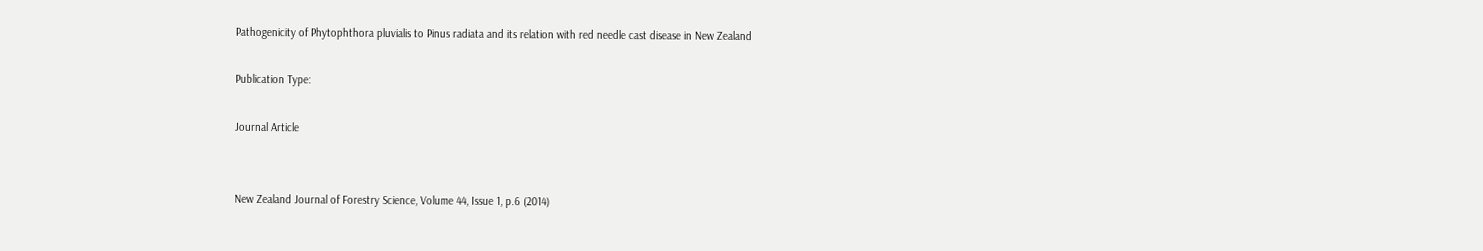Pathogenicity of Phytophthora pluvialis to Pinus radiata and its relation with red needle cast disease in New Zealand

Publication Type:

Journal Article


New Zealand Journal of Forestry Science, Volume 44, Issue 1, p.6 (2014)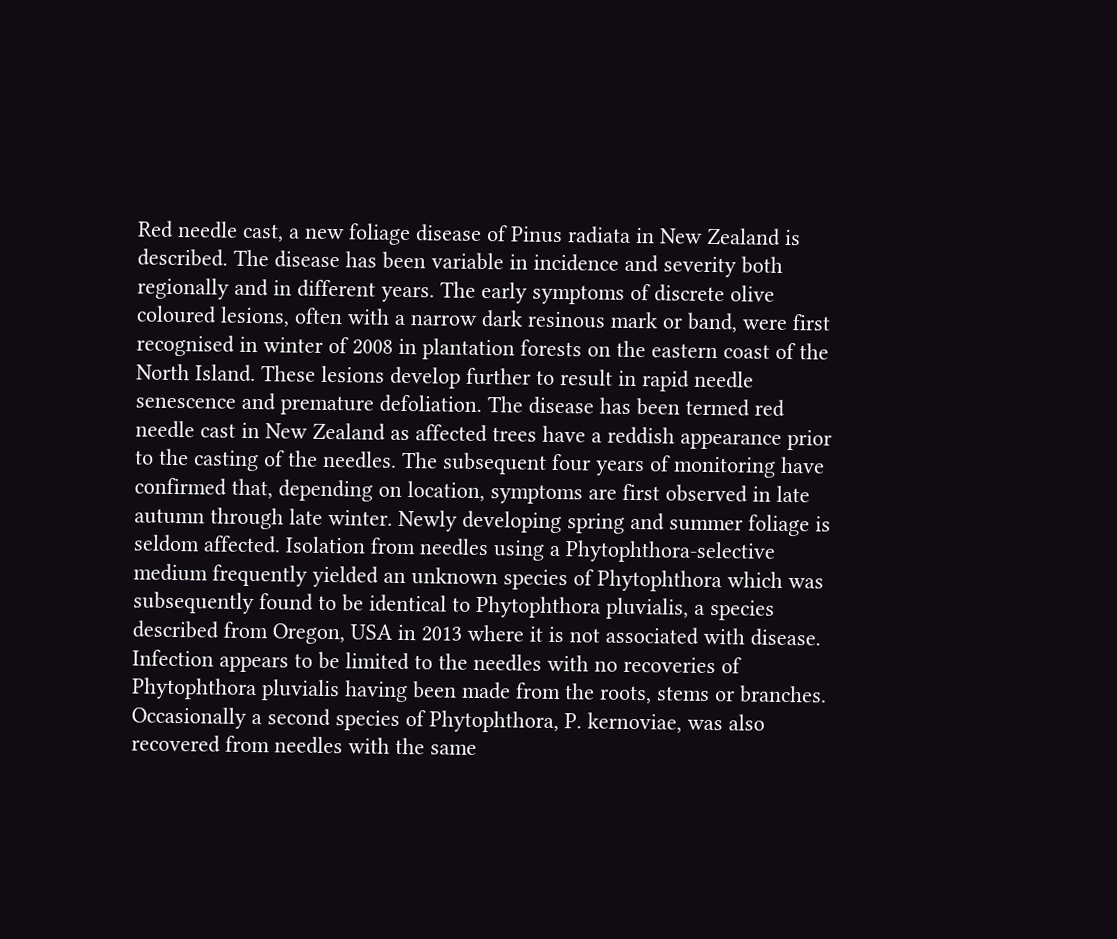Red needle cast, a new foliage disease of Pinus radiata in New Zealand is described. The disease has been variable in incidence and severity both regionally and in different years. The early symptoms of discrete olive coloured lesions, often with a narrow dark resinous mark or band, were first recognised in winter of 2008 in plantation forests on the eastern coast of the North Island. These lesions develop further to result in rapid needle senescence and premature defoliation. The disease has been termed red needle cast in New Zealand as affected trees have a reddish appearance prior to the casting of the needles. The subsequent four years of monitoring have confirmed that, depending on location, symptoms are first observed in late autumn through late winter. Newly developing spring and summer foliage is seldom affected. Isolation from needles using a Phytophthora-selective medium frequently yielded an unknown species of Phytophthora which was subsequently found to be identical to Phytophthora pluvialis, a species described from Oregon, USA in 2013 where it is not associated with disease. Infection appears to be limited to the needles with no recoveries of Phytophthora pluvialis having been made from the roots, stems or branches. Occasionally a second species of Phytophthora, P. kernoviae, was also recovered from needles with the same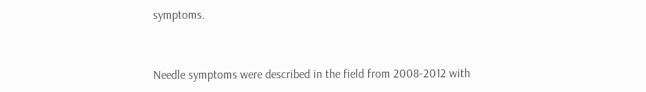symptoms.


Needle symptoms were described in the field from 2008-2012 with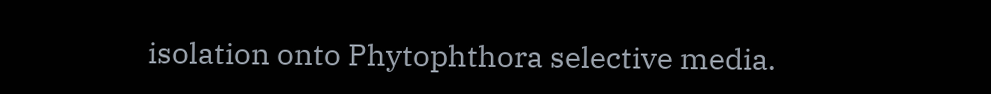isolation onto Phytophthora selective media.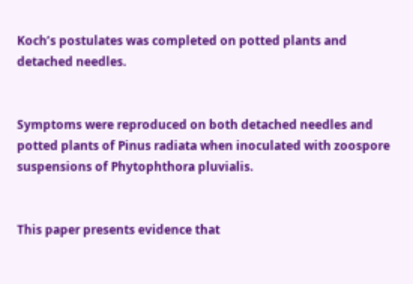Koch’s postulates was completed on potted plants and detached needles.


Symptoms were reproduced on both detached needles and potted plants of Pinus radiata when inoculated with zoospore suspensions of Phytophthora pluvialis.


This paper presents evidence that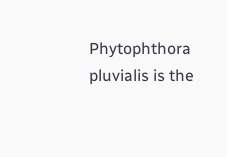Phytophthora pluvialis is the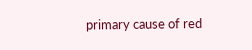primary cause of red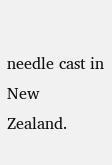needle cast in New Zealand.